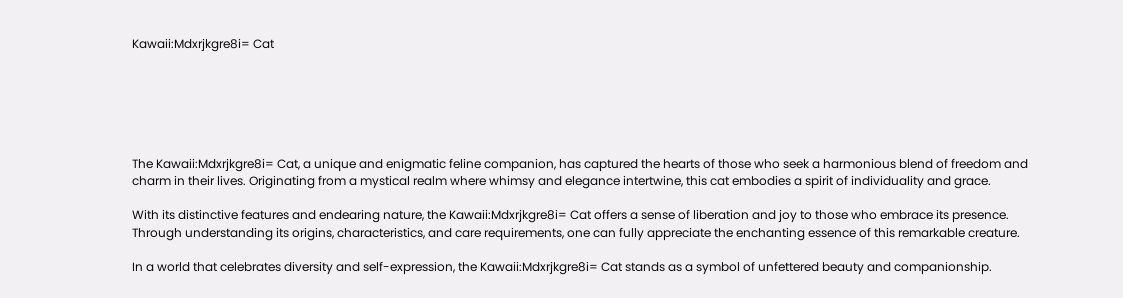Kawaii:Mdxrjkgre8i= Cat






The Kawaii:Mdxrjkgre8i= Cat, a unique and enigmatic feline companion, has captured the hearts of those who seek a harmonious blend of freedom and charm in their lives. Originating from a mystical realm where whimsy and elegance intertwine, this cat embodies a spirit of individuality and grace.

With its distinctive features and endearing nature, the Kawaii:Mdxrjkgre8i= Cat offers a sense of liberation and joy to those who embrace its presence. Through understanding its origins, characteristics, and care requirements, one can fully appreciate the enchanting essence of this remarkable creature.

In a world that celebrates diversity and self-expression, the Kawaii:Mdxrjkgre8i= Cat stands as a symbol of unfettered beauty and companionship.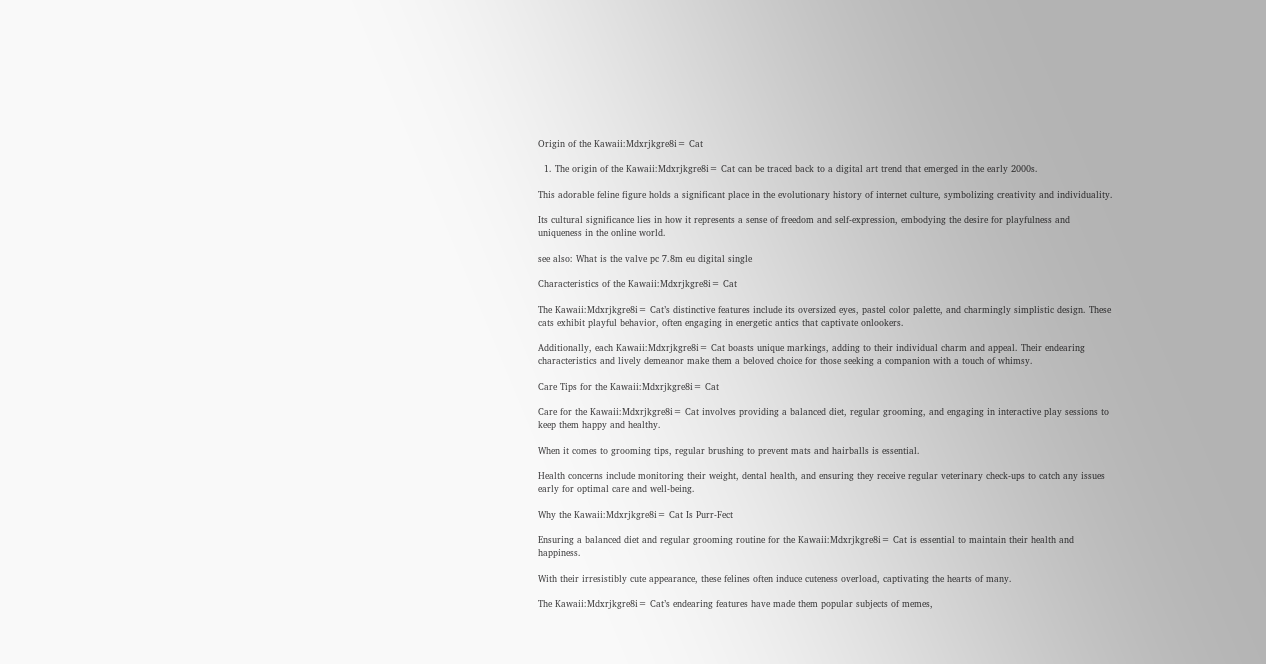Origin of the Kawaii:Mdxrjkgre8i= Cat

  1. The origin of the Kawaii:Mdxrjkgre8i= Cat can be traced back to a digital art trend that emerged in the early 2000s.

This adorable feline figure holds a significant place in the evolutionary history of internet culture, symbolizing creativity and individuality.

Its cultural significance lies in how it represents a sense of freedom and self-expression, embodying the desire for playfulness and uniqueness in the online world.

see also: What is the valve pc 7.8m eu digital single

Characteristics of the Kawaii:Mdxrjkgre8i= Cat

The Kawaii:Mdxrjkgre8i= Cat’s distinctive features include its oversized eyes, pastel color palette, and charmingly simplistic design. These cats exhibit playful behavior, often engaging in energetic antics that captivate onlookers.

Additionally, each Kawaii:Mdxrjkgre8i= Cat boasts unique markings, adding to their individual charm and appeal. Their endearing characteristics and lively demeanor make them a beloved choice for those seeking a companion with a touch of whimsy.

Care Tips for the Kawaii:Mdxrjkgre8i= Cat

Care for the Kawaii:Mdxrjkgre8i= Cat involves providing a balanced diet, regular grooming, and engaging in interactive play sessions to keep them happy and healthy.

When it comes to grooming tips, regular brushing to prevent mats and hairballs is essential.

Health concerns include monitoring their weight, dental health, and ensuring they receive regular veterinary check-ups to catch any issues early for optimal care and well-being.

Why the Kawaii:Mdxrjkgre8i= Cat Is Purr-Fect

Ensuring a balanced diet and regular grooming routine for the Kawaii:Mdxrjkgre8i= Cat is essential to maintain their health and happiness.

With their irresistibly cute appearance, these felines often induce cuteness overload, captivating the hearts of many.

The Kawaii:Mdxrjkgre8i= Cat’s endearing features have made them popular subjects of memes,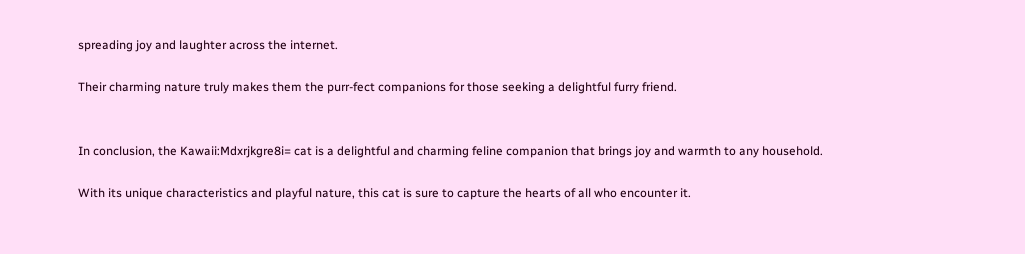spreading joy and laughter across the internet.

Their charming nature truly makes them the purr-fect companions for those seeking a delightful furry friend.


In conclusion, the Kawaii:Mdxrjkgre8i= cat is a delightful and charming feline companion that brings joy and warmth to any household.

With its unique characteristics and playful nature, this cat is sure to capture the hearts of all who encounter it.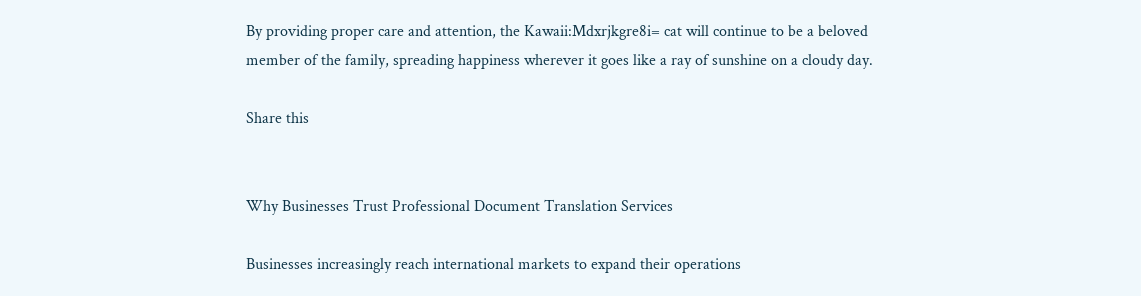By providing proper care and attention, the Kawaii:Mdxrjkgre8i= cat will continue to be a beloved member of the family, spreading happiness wherever it goes like a ray of sunshine on a cloudy day.

Share this


Why Businesses Trust Professional Document Translation Services

Businesses increasingly reach international markets to expand their operations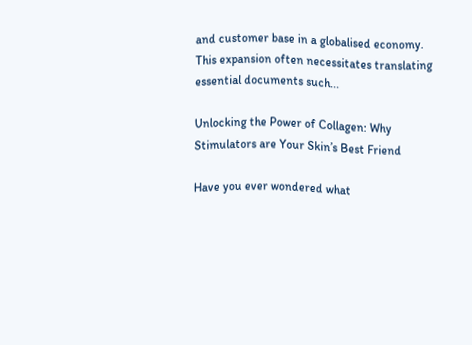and customer base in a globalised economy. This expansion often necessitates translating essential documents such...

Unlocking the Power of Collagen: Why Stimulators are Your Skin’s Best Friend

Have you ever wondered what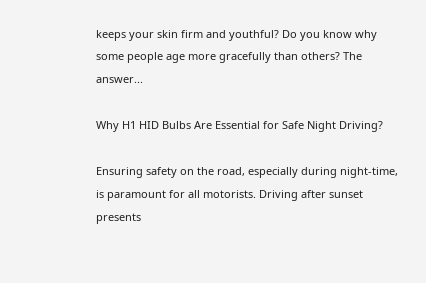keeps your skin firm and youthful? Do you know why some people age more gracefully than others? The answer...

Why H1 HID Bulbs Are Essential for Safe Night Driving?

Ensuring safety on the road, especially during night-time, is paramount for all motorists. Driving after sunset presents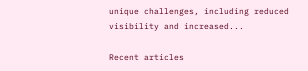unique challenges, including reduced visibility and increased...

Recent articles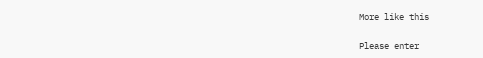More like this


Please enter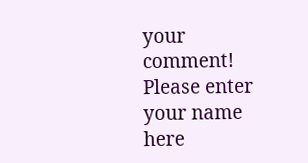your comment!
Please enter your name here